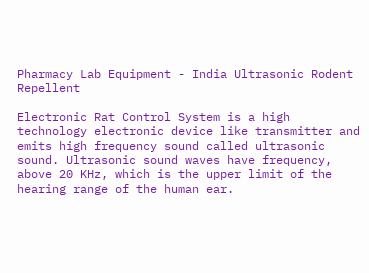Pharmacy Lab Equipment - India Ultrasonic Rodent Repellent

Electronic Rat Control System is a high technology electronic device like transmitter and emits high frequency sound called ultrasonic sound. Ultrasonic sound waves have frequency, above 20 KHz, which is the upper limit of the hearing range of the human ear.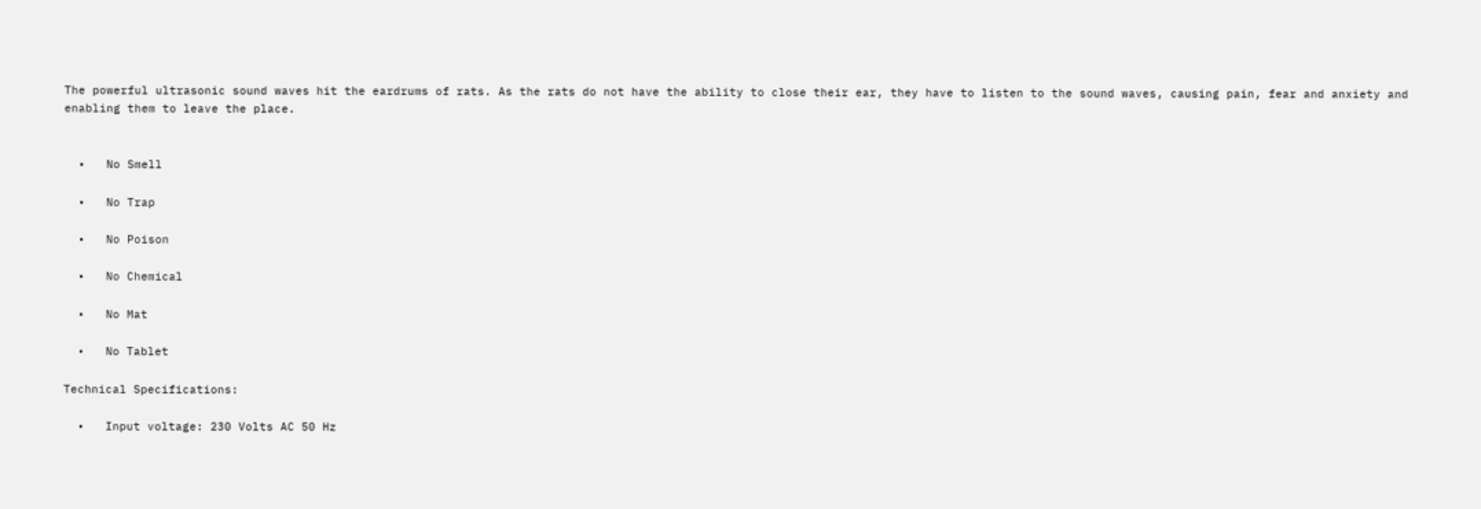The powerful ultrasonic sound waves hit the eardrums of rats. As the rats do not have the ability to close their ear, they have to listen to the sound waves, causing pain, fear and anxiety and enabling them to leave the place.


  •   No Smell

  •   No Trap

  •   No Poison

  •   No Chemical

  •   No Mat

  •   No Tablet

Technical Specifications:

  •   Input voltage: 230 Volts AC 50 Hz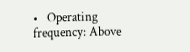•   Operating frequency: Above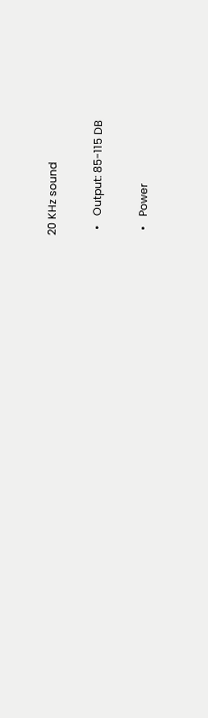20 KHz sound

  •   Output: 85-115 DB

  •   Power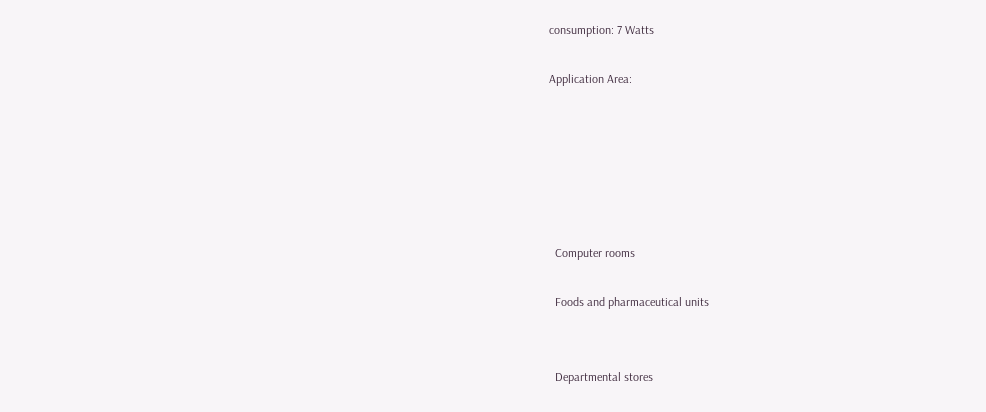consumption: 7 Watts

Application Area:






  Computer rooms

  Foods and pharmaceutical units


  Departmental stores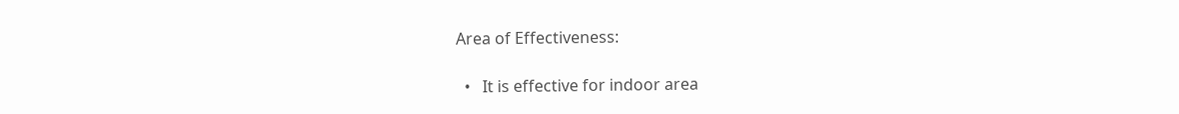Area of Effectiveness:

  •   It is effective for indoor area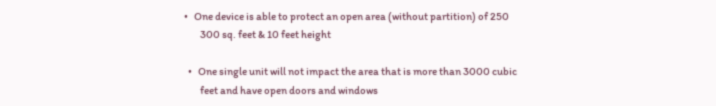•   One device is able to protect an open area (without partition) of 250
        300 sq. feet & 10 feet height

  •   One single unit will not impact the area that is more than 3000 cubic
        feet and have open doors and windows